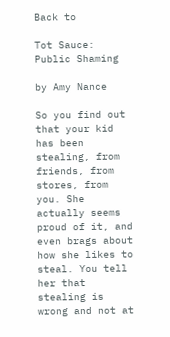Back to

Tot Sauce: Public Shaming

by Amy Nance

So you find out that your kid has been stealing, from friends, from stores, from you. She actually seems proud of it, and even brags about how she likes to steal. You tell her that stealing is wrong and not at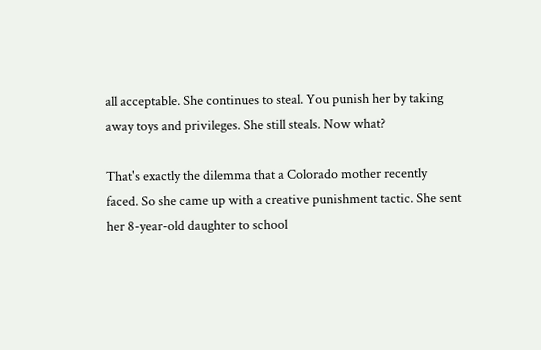all acceptable. She continues to steal. You punish her by taking away toys and privileges. She still steals. Now what?

That's exactly the dilemma that a Colorado mother recently faced. So she came up with a creative punishment tactic. She sent her 8-year-old daughter to school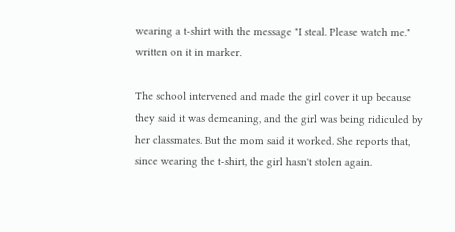wearing a t-shirt with the message "I steal. Please watch me." written on it in marker.

The school intervened and made the girl cover it up because they said it was demeaning, and the girl was being ridiculed by her classmates. But the mom said it worked. She reports that, since wearing the t-shirt, the girl hasn't stolen again.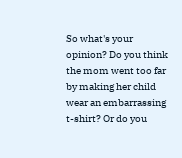So what's your opinion? Do you think the mom went too far by making her child wear an embarrassing t-shirt? Or do you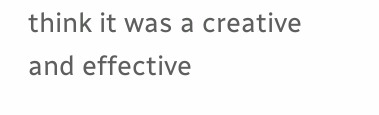think it was a creative and effective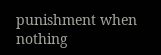punishment when nothing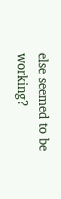else seemed to be working?